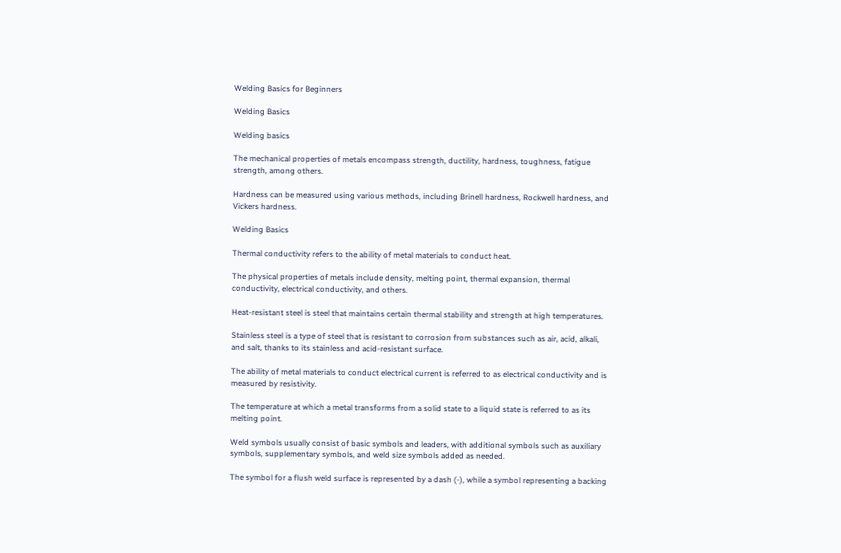Welding Basics for Beginners

Welding Basics

Welding basics

The mechanical properties of metals encompass strength, ductility, hardness, toughness, fatigue strength, among others.

Hardness can be measured using various methods, including Brinell hardness, Rockwell hardness, and Vickers hardness.

Welding Basics

Thermal conductivity refers to the ability of metal materials to conduct heat.

The physical properties of metals include density, melting point, thermal expansion, thermal conductivity, electrical conductivity, and others.

Heat-resistant steel is steel that maintains certain thermal stability and strength at high temperatures.

Stainless steel is a type of steel that is resistant to corrosion from substances such as air, acid, alkali, and salt, thanks to its stainless and acid-resistant surface.

The ability of metal materials to conduct electrical current is referred to as electrical conductivity and is measured by resistivity.

The temperature at which a metal transforms from a solid state to a liquid state is referred to as its melting point.

Weld symbols usually consist of basic symbols and leaders, with additional symbols such as auxiliary symbols, supplementary symbols, and weld size symbols added as needed.

The symbol for a flush weld surface is represented by a dash (-), while a symbol representing a backing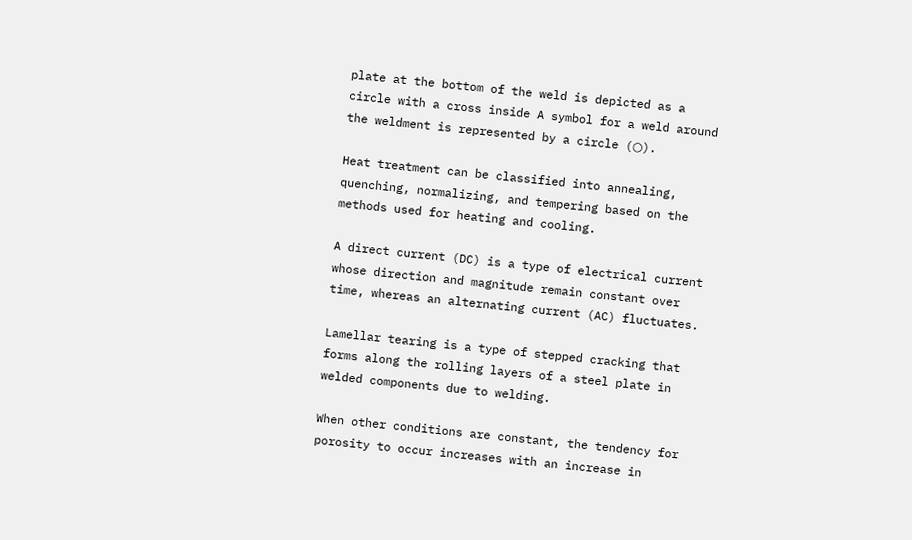plate at the bottom of the weld is depicted as a circle with a cross inside A symbol for a weld around the weldment is represented by a circle (○).

Heat treatment can be classified into annealing, quenching, normalizing, and tempering based on the methods used for heating and cooling.

A direct current (DC) is a type of electrical current whose direction and magnitude remain constant over time, whereas an alternating current (AC) fluctuates.

Lamellar tearing is a type of stepped cracking that forms along the rolling layers of a steel plate in welded components due to welding.

When other conditions are constant, the tendency for porosity to occur increases with an increase in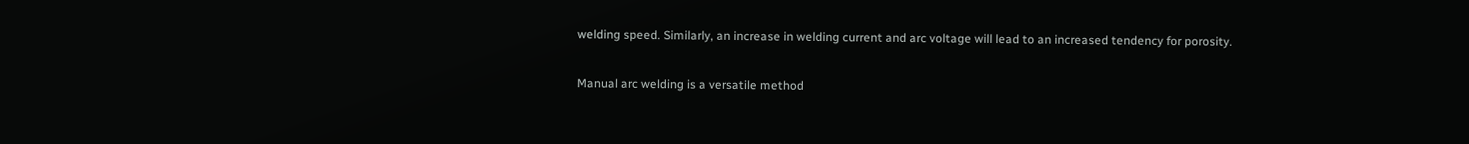welding speed. Similarly, an increase in welding current and arc voltage will lead to an increased tendency for porosity.

Manual arc welding is a versatile method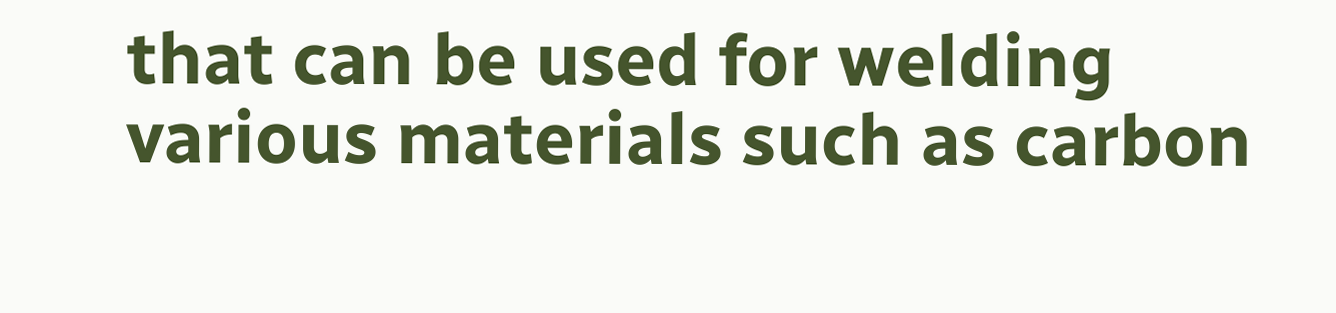that can be used for welding various materials such as carbon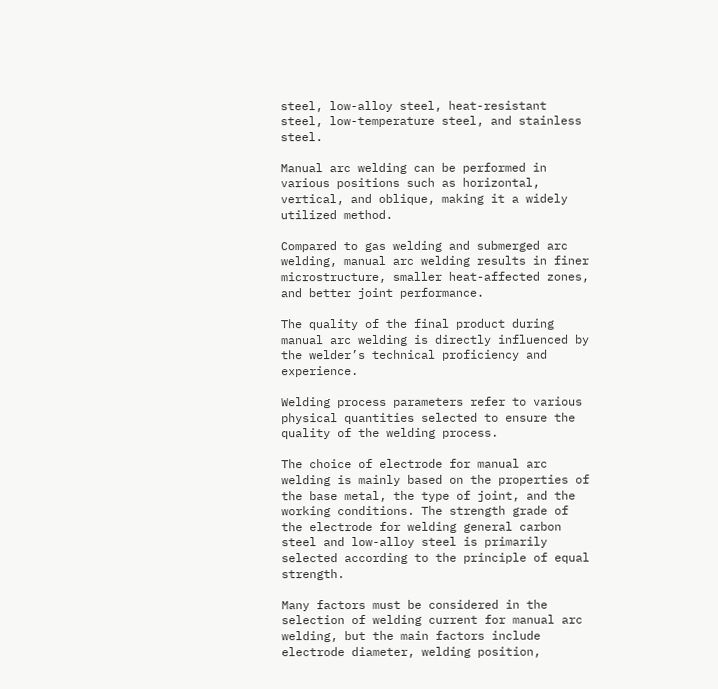steel, low-alloy steel, heat-resistant steel, low-temperature steel, and stainless steel.

Manual arc welding can be performed in various positions such as horizontal, vertical, and oblique, making it a widely utilized method.

Compared to gas welding and submerged arc welding, manual arc welding results in finer microstructure, smaller heat-affected zones, and better joint performance.

The quality of the final product during manual arc welding is directly influenced by the welder’s technical proficiency and experience.

Welding process parameters refer to various physical quantities selected to ensure the quality of the welding process.

The choice of electrode for manual arc welding is mainly based on the properties of the base metal, the type of joint, and the working conditions. The strength grade of the electrode for welding general carbon steel and low-alloy steel is primarily selected according to the principle of equal strength.

Many factors must be considered in the selection of welding current for manual arc welding, but the main factors include electrode diameter, welding position,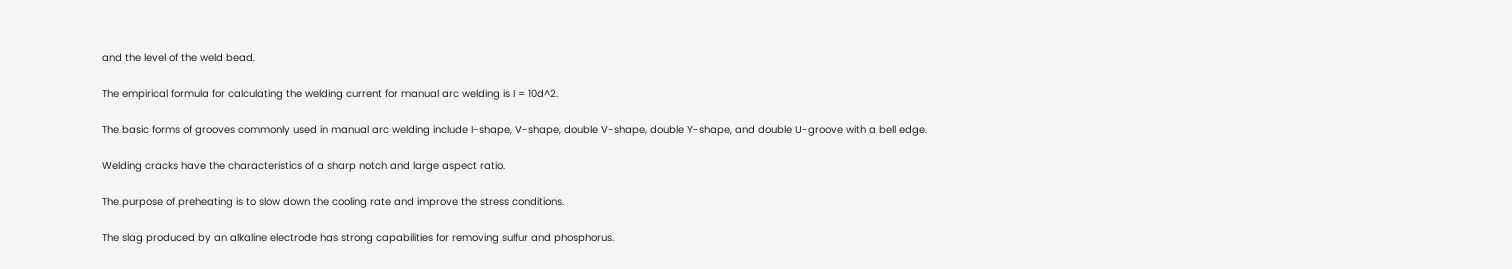and the level of the weld bead.

The empirical formula for calculating the welding current for manual arc welding is I = 10d^2.

The basic forms of grooves commonly used in manual arc welding include I-shape, V-shape, double V-shape, double Y-shape, and double U-groove with a bell edge.

Welding cracks have the characteristics of a sharp notch and large aspect ratio.

The purpose of preheating is to slow down the cooling rate and improve the stress conditions.

The slag produced by an alkaline electrode has strong capabilities for removing sulfur and phosphorus.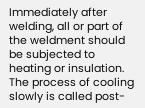Immediately after welding, all or part of the weldment should be subjected to heating or insulation. The process of cooling slowly is called post-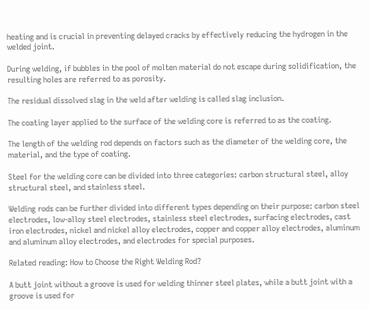heating and is crucial in preventing delayed cracks by effectively reducing the hydrogen in the welded joint.

During welding, if bubbles in the pool of molten material do not escape during solidification, the resulting holes are referred to as porosity.

The residual dissolved slag in the weld after welding is called slag inclusion.

The coating layer applied to the surface of the welding core is referred to as the coating.

The length of the welding rod depends on factors such as the diameter of the welding core, the material, and the type of coating.

Steel for the welding core can be divided into three categories: carbon structural steel, alloy structural steel, and stainless steel.

Welding rods can be further divided into different types depending on their purpose: carbon steel electrodes, low-alloy steel electrodes, stainless steel electrodes, surfacing electrodes, cast iron electrodes, nickel and nickel alloy electrodes, copper and copper alloy electrodes, aluminum and aluminum alloy electrodes, and electrodes for special purposes.

Related reading: How to Choose the Right Welding Rod?

A butt joint without a groove is used for welding thinner steel plates, while a butt joint with a groove is used for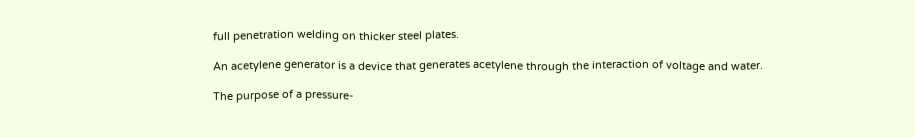full penetration welding on thicker steel plates.

An acetylene generator is a device that generates acetylene through the interaction of voltage and water.

The purpose of a pressure-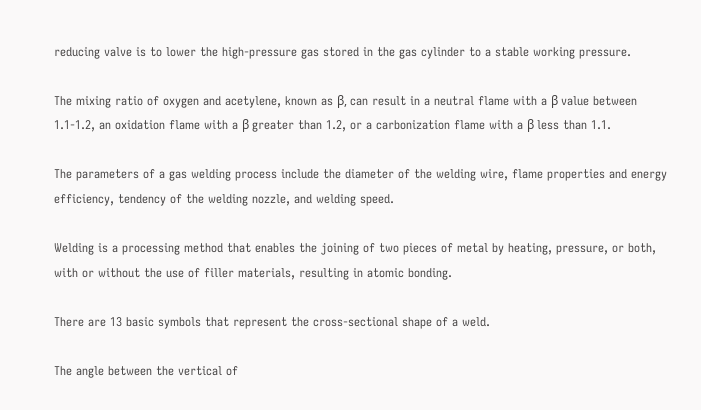reducing valve is to lower the high-pressure gas stored in the gas cylinder to a stable working pressure.

The mixing ratio of oxygen and acetylene, known as β, can result in a neutral flame with a β value between 1.1-1.2, an oxidation flame with a β greater than 1.2, or a carbonization flame with a β less than 1.1.

The parameters of a gas welding process include the diameter of the welding wire, flame properties and energy efficiency, tendency of the welding nozzle, and welding speed.

Welding is a processing method that enables the joining of two pieces of metal by heating, pressure, or both, with or without the use of filler materials, resulting in atomic bonding.

There are 13 basic symbols that represent the cross-sectional shape of a weld.

The angle between the vertical of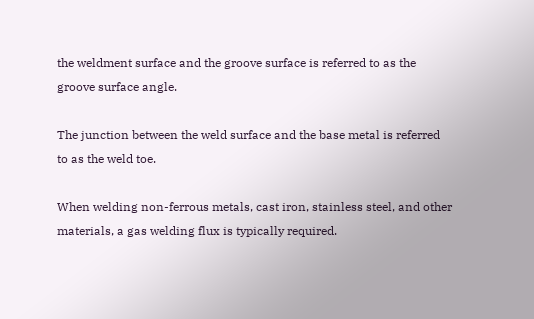the weldment surface and the groove surface is referred to as the groove surface angle.

The junction between the weld surface and the base metal is referred to as the weld toe.

When welding non-ferrous metals, cast iron, stainless steel, and other materials, a gas welding flux is typically required.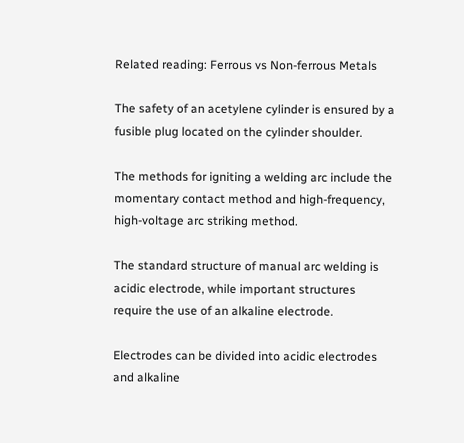Related reading: Ferrous vs Non-ferrous Metals

The safety of an acetylene cylinder is ensured by a fusible plug located on the cylinder shoulder.

The methods for igniting a welding arc include the momentary contact method and high-frequency, high-voltage arc striking method.

The standard structure of manual arc welding is acidic electrode, while important structures require the use of an alkaline electrode.

Electrodes can be divided into acidic electrodes and alkaline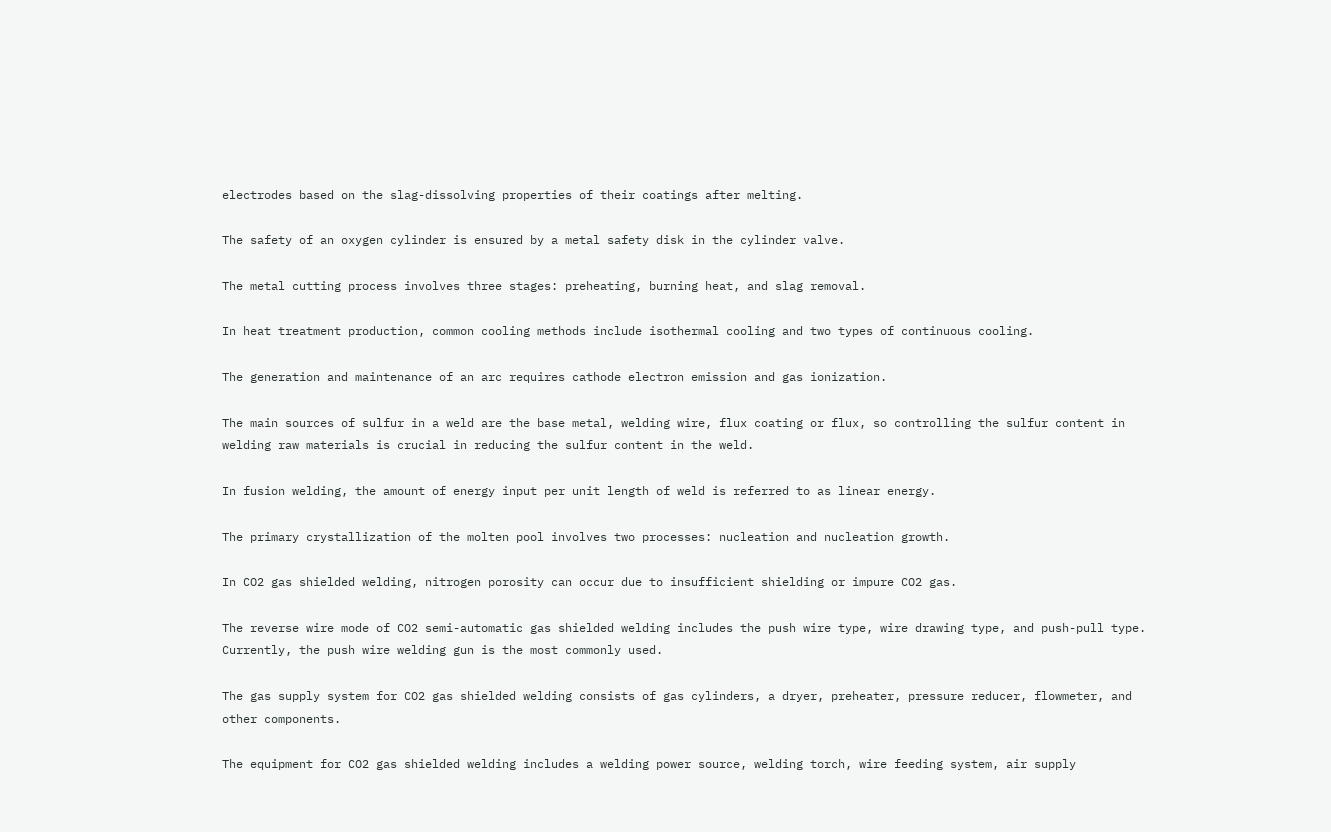electrodes based on the slag-dissolving properties of their coatings after melting.

The safety of an oxygen cylinder is ensured by a metal safety disk in the cylinder valve.

The metal cutting process involves three stages: preheating, burning heat, and slag removal.

In heat treatment production, common cooling methods include isothermal cooling and two types of continuous cooling.

The generation and maintenance of an arc requires cathode electron emission and gas ionization.

The main sources of sulfur in a weld are the base metal, welding wire, flux coating or flux, so controlling the sulfur content in welding raw materials is crucial in reducing the sulfur content in the weld.

In fusion welding, the amount of energy input per unit length of weld is referred to as linear energy.

The primary crystallization of the molten pool involves two processes: nucleation and nucleation growth.

In CO2 gas shielded welding, nitrogen porosity can occur due to insufficient shielding or impure CO2 gas.

The reverse wire mode of CO2 semi-automatic gas shielded welding includes the push wire type, wire drawing type, and push-pull type. Currently, the push wire welding gun is the most commonly used.

The gas supply system for CO2 gas shielded welding consists of gas cylinders, a dryer, preheater, pressure reducer, flowmeter, and other components.

The equipment for CO2 gas shielded welding includes a welding power source, welding torch, wire feeding system, air supply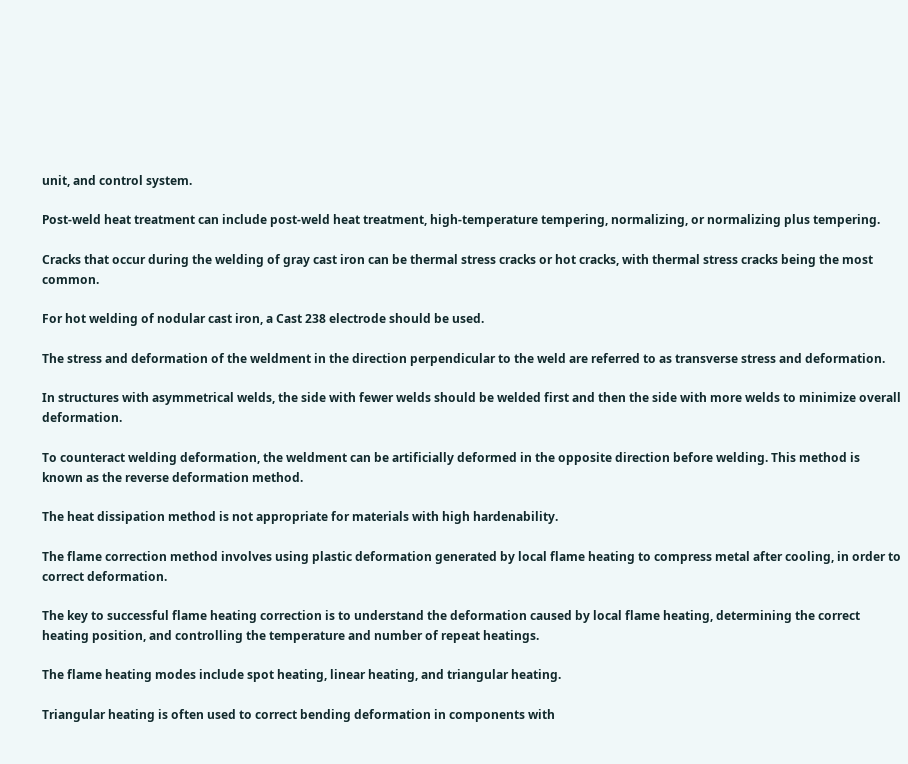unit, and control system.

Post-weld heat treatment can include post-weld heat treatment, high-temperature tempering, normalizing, or normalizing plus tempering.

Cracks that occur during the welding of gray cast iron can be thermal stress cracks or hot cracks, with thermal stress cracks being the most common.

For hot welding of nodular cast iron, a Cast 238 electrode should be used.

The stress and deformation of the weldment in the direction perpendicular to the weld are referred to as transverse stress and deformation.

In structures with asymmetrical welds, the side with fewer welds should be welded first and then the side with more welds to minimize overall deformation.

To counteract welding deformation, the weldment can be artificially deformed in the opposite direction before welding. This method is known as the reverse deformation method.

The heat dissipation method is not appropriate for materials with high hardenability.

The flame correction method involves using plastic deformation generated by local flame heating to compress metal after cooling, in order to correct deformation.

The key to successful flame heating correction is to understand the deformation caused by local flame heating, determining the correct heating position, and controlling the temperature and number of repeat heatings.

The flame heating modes include spot heating, linear heating, and triangular heating.

Triangular heating is often used to correct bending deformation in components with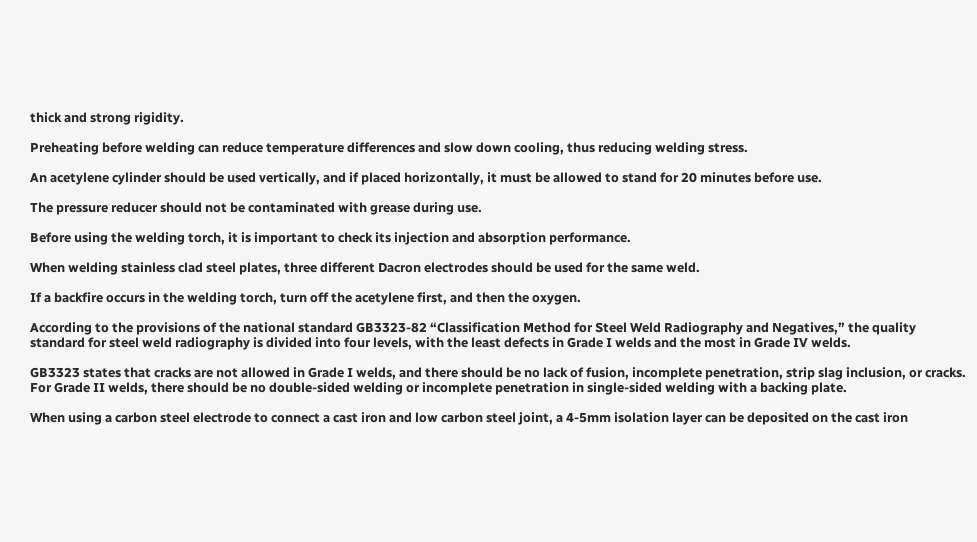thick and strong rigidity.

Preheating before welding can reduce temperature differences and slow down cooling, thus reducing welding stress.

An acetylene cylinder should be used vertically, and if placed horizontally, it must be allowed to stand for 20 minutes before use.

The pressure reducer should not be contaminated with grease during use.

Before using the welding torch, it is important to check its injection and absorption performance.

When welding stainless clad steel plates, three different Dacron electrodes should be used for the same weld.

If a backfire occurs in the welding torch, turn off the acetylene first, and then the oxygen.

According to the provisions of the national standard GB3323-82 “Classification Method for Steel Weld Radiography and Negatives,” the quality standard for steel weld radiography is divided into four levels, with the least defects in Grade I welds and the most in Grade IV welds.

GB3323 states that cracks are not allowed in Grade I welds, and there should be no lack of fusion, incomplete penetration, strip slag inclusion, or cracks. For Grade II welds, there should be no double-sided welding or incomplete penetration in single-sided welding with a backing plate.

When using a carbon steel electrode to connect a cast iron and low carbon steel joint, a 4-5mm isolation layer can be deposited on the cast iron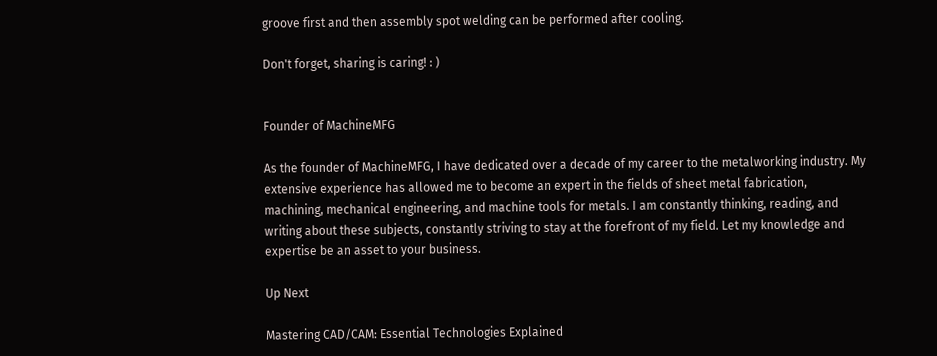groove first and then assembly spot welding can be performed after cooling.

Don't forget, sharing is caring! : )


Founder of MachineMFG

As the founder of MachineMFG, I have dedicated over a decade of my career to the metalworking industry. My extensive experience has allowed me to become an expert in the fields of sheet metal fabrication, machining, mechanical engineering, and machine tools for metals. I am constantly thinking, reading, and writing about these subjects, constantly striving to stay at the forefront of my field. Let my knowledge and expertise be an asset to your business.

Up Next

Mastering CAD/CAM: Essential Technologies Explained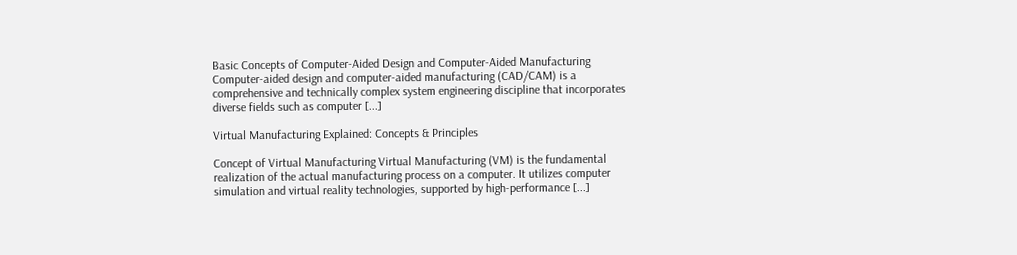Basic Concepts of Computer-Aided Design and Computer-Aided Manufacturing Computer-aided design and computer-aided manufacturing (CAD/CAM) is a comprehensive and technically complex system engineering discipline that incorporates diverse fields such as computer [...]

Virtual Manufacturing Explained: Concepts & Principles

Concept of Virtual Manufacturing Virtual Manufacturing (VM) is the fundamental realization of the actual manufacturing process on a computer. It utilizes computer simulation and virtual reality technologies, supported by high-performance [...]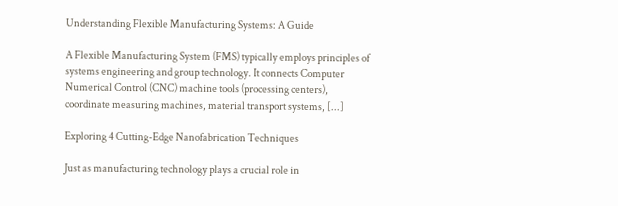Understanding Flexible Manufacturing Systems: A Guide

A Flexible Manufacturing System (FMS) typically employs principles of systems engineering and group technology. It connects Computer Numerical Control (CNC) machine tools (processing centers), coordinate measuring machines, material transport systems, [...]

Exploring 4 Cutting-Edge Nanofabrication Techniques

Just as manufacturing technology plays a crucial role in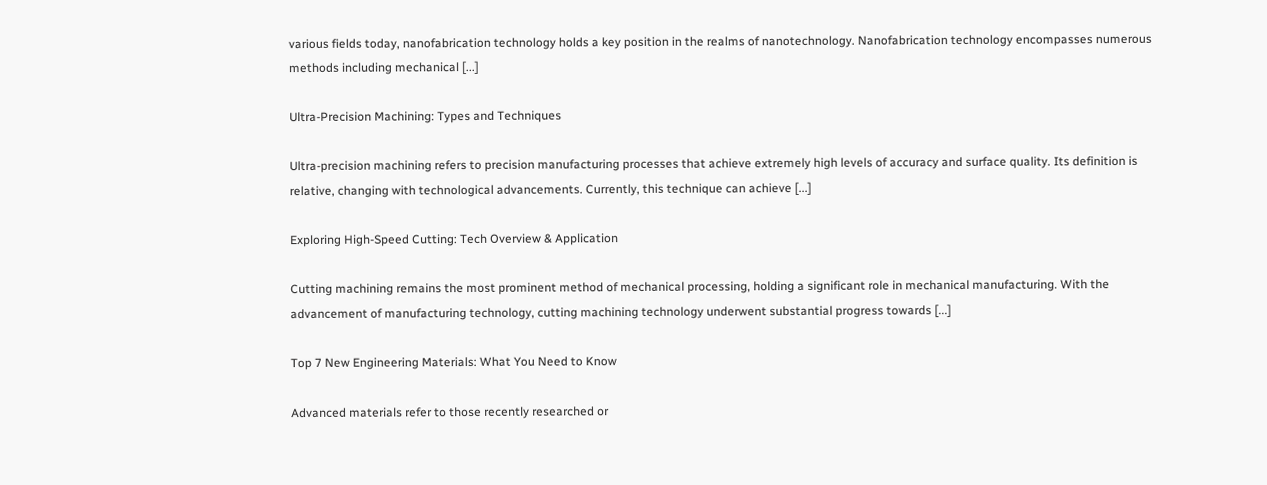various fields today, nanofabrication technology holds a key position in the realms of nanotechnology. Nanofabrication technology encompasses numerous methods including mechanical [...]

Ultra-Precision Machining: Types and Techniques

Ultra-precision machining refers to precision manufacturing processes that achieve extremely high levels of accuracy and surface quality. Its definition is relative, changing with technological advancements. Currently, this technique can achieve [...]

Exploring High-Speed Cutting: Tech Overview & Application

Cutting machining remains the most prominent method of mechanical processing, holding a significant role in mechanical manufacturing. With the advancement of manufacturing technology, cutting machining technology underwent substantial progress towards [...]

Top 7 New Engineering Materials: What You Need to Know

Advanced materials refer to those recently researched or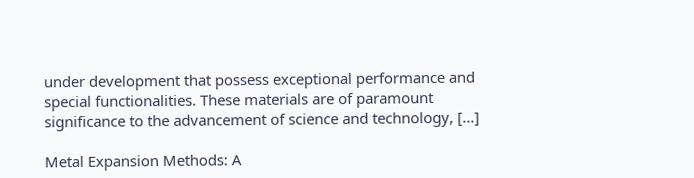under development that possess exceptional performance and special functionalities. These materials are of paramount significance to the advancement of science and technology, [...]

Metal Expansion Methods: A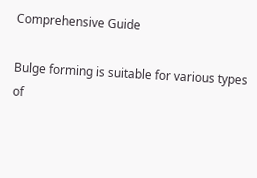Comprehensive Guide

Bulge forming is suitable for various types of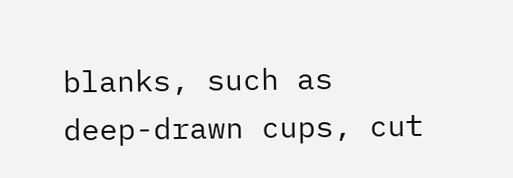blanks, such as deep-drawn cups, cut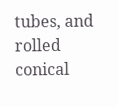tubes, and rolled conical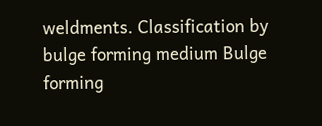weldments. Classification by bulge forming medium Bulge forming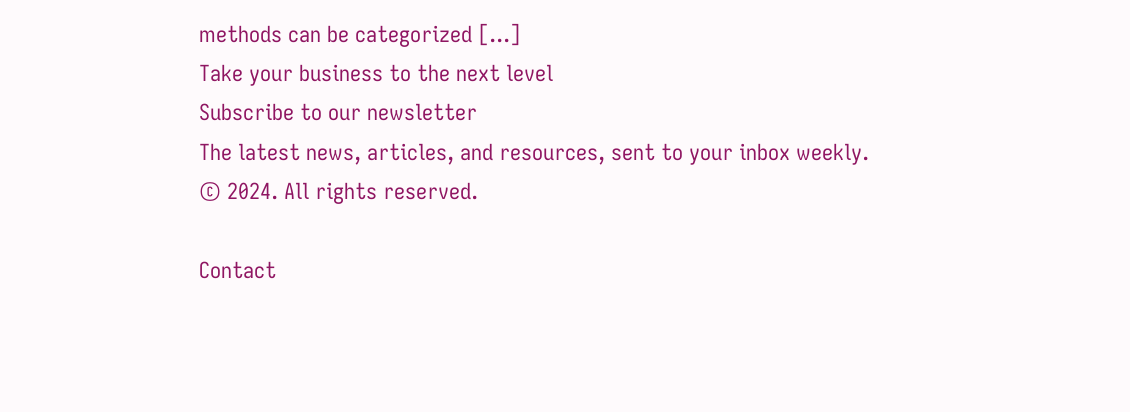methods can be categorized [...]
Take your business to the next level
Subscribe to our newsletter
The latest news, articles, and resources, sent to your inbox weekly.
© 2024. All rights reserved.

Contact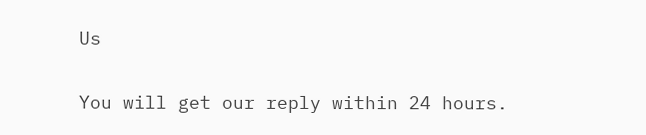Us

You will get our reply within 24 hours.